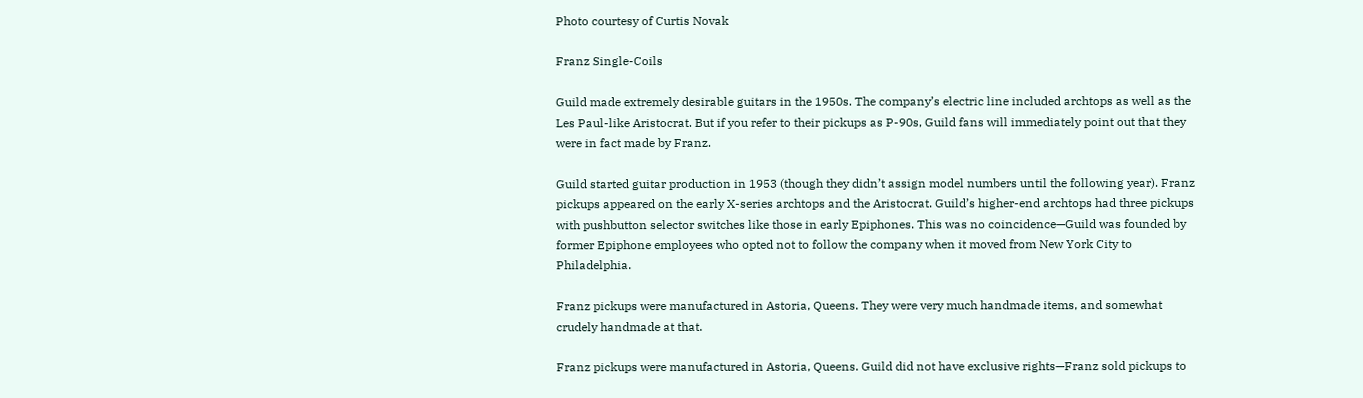Photo courtesy of Curtis Novak

Franz Single-Coils

Guild made extremely desirable guitars in the 1950s. The company’s electric line included archtops as well as the Les Paul-like Aristocrat. But if you refer to their pickups as P-90s, Guild fans will immediately point out that they were in fact made by Franz.

Guild started guitar production in 1953 (though they didn’t assign model numbers until the following year). Franz pickups appeared on the early X-series archtops and the Aristocrat. Guild’s higher-end archtops had three pickups with pushbutton selector switches like those in early Epiphones. This was no coincidence—Guild was founded by former Epiphone employees who opted not to follow the company when it moved from New York City to Philadelphia.

Franz pickups were manufactured in Astoria, Queens. They were very much handmade items, and somewhat crudely handmade at that.

Franz pickups were manufactured in Astoria, Queens. Guild did not have exclusive rights—Franz sold pickups to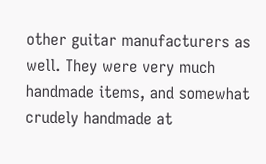other guitar manufacturers as well. They were very much handmade items, and somewhat crudely handmade at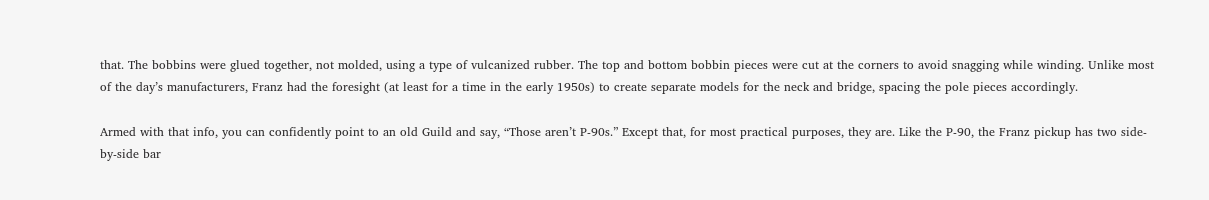that. The bobbins were glued together, not molded, using a type of vulcanized rubber. The top and bottom bobbin pieces were cut at the corners to avoid snagging while winding. Unlike most of the day’s manufacturers, Franz had the foresight (at least for a time in the early 1950s) to create separate models for the neck and bridge, spacing the pole pieces accordingly.

Armed with that info, you can confidently point to an old Guild and say, “Those aren’t P-90s.” Except that, for most practical purposes, they are. Like the P-90, the Franz pickup has two side-by-side bar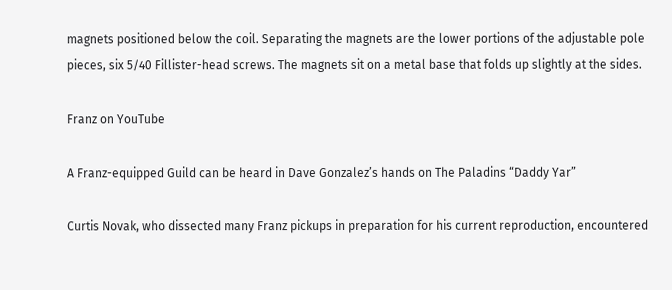magnets positioned below the coil. Separating the magnets are the lower portions of the adjustable pole pieces, six 5/40 Fillister-head screws. The magnets sit on a metal base that folds up slightly at the sides.

Franz on YouTube

A Franz-equipped Guild can be heard in Dave Gonzalez’s hands on The Paladins “Daddy Yar”

Curtis Novak, who dissected many Franz pickups in preparation for his current reproduction, encountered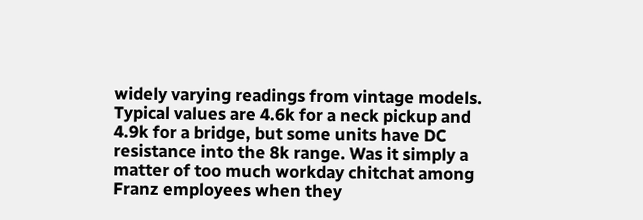widely varying readings from vintage models. Typical values are 4.6k for a neck pickup and 4.9k for a bridge, but some units have DC resistance into the 8k range. Was it simply a matter of too much workday chitchat among Franz employees when they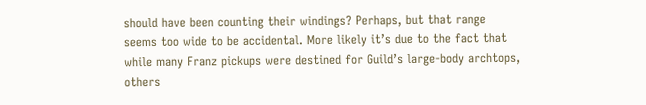should have been counting their windings? Perhaps, but that range seems too wide to be accidental. More likely it’s due to the fact that while many Franz pickups were destined for Guild’s large-body archtops, others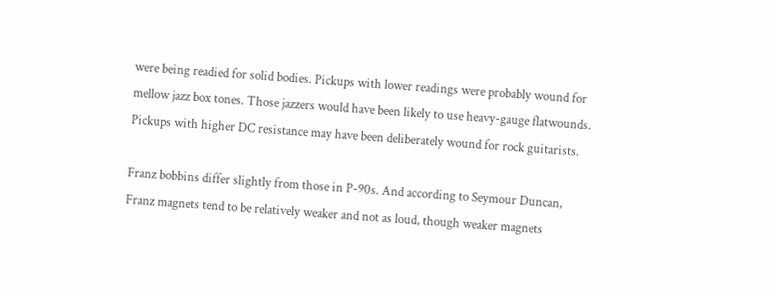were being readied for solid bodies. Pickups with lower readings were probably wound for mellow jazz box tones. Those jazzers would have been likely to use heavy-gauge flatwounds. Pickups with higher DC resistance may have been deliberately wound for rock guitarists.

Franz bobbins differ slightly from those in P-90s. And according to Seymour Duncan, Franz magnets tend to be relatively weaker and not as loud, though weaker magnets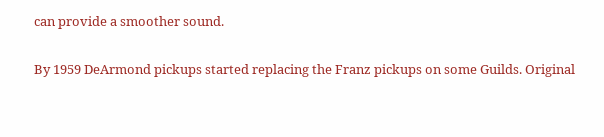can provide a smoother sound.

By 1959 DeArmond pickups started replacing the Franz pickups on some Guilds. Original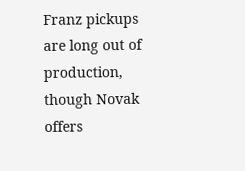Franz pickups are long out of production, though Novak offers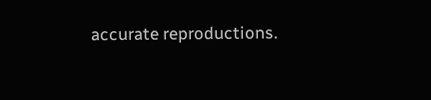accurate reproductions.